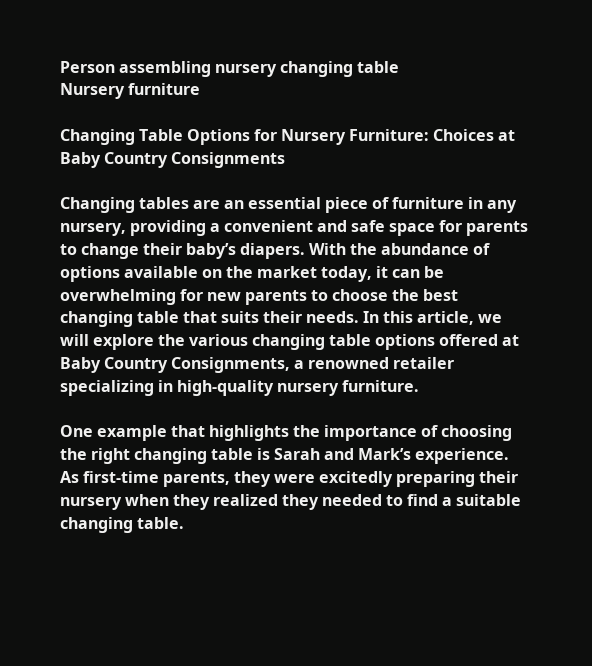Person assembling nursery changing table
Nursery furniture

Changing Table Options for Nursery Furniture: Choices at Baby Country Consignments

Changing tables are an essential piece of furniture in any nursery, providing a convenient and safe space for parents to change their baby’s diapers. With the abundance of options available on the market today, it can be overwhelming for new parents to choose the best changing table that suits their needs. In this article, we will explore the various changing table options offered at Baby Country Consignments, a renowned retailer specializing in high-quality nursery furniture.

One example that highlights the importance of choosing the right changing table is Sarah and Mark’s experience. As first-time parents, they were excitedly preparing their nursery when they realized they needed to find a suitable changing table.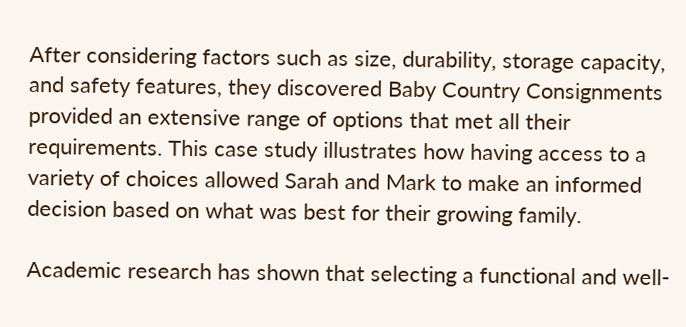After considering factors such as size, durability, storage capacity, and safety features, they discovered Baby Country Consignments provided an extensive range of options that met all their requirements. This case study illustrates how having access to a variety of choices allowed Sarah and Mark to make an informed decision based on what was best for their growing family.

Academic research has shown that selecting a functional and well-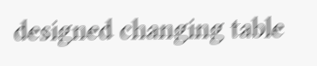designed changing table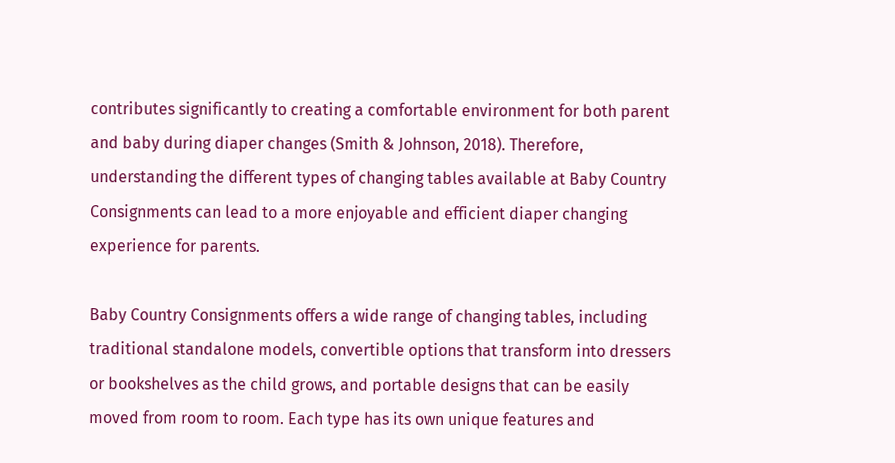contributes significantly to creating a comfortable environment for both parent and baby during diaper changes (Smith & Johnson, 2018). Therefore, understanding the different types of changing tables available at Baby Country Consignments can lead to a more enjoyable and efficient diaper changing experience for parents.

Baby Country Consignments offers a wide range of changing tables, including traditional standalone models, convertible options that transform into dressers or bookshelves as the child grows, and portable designs that can be easily moved from room to room. Each type has its own unique features and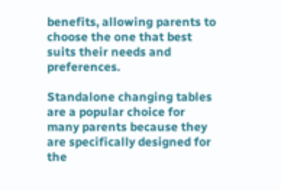benefits, allowing parents to choose the one that best suits their needs and preferences.

Standalone changing tables are a popular choice for many parents because they are specifically designed for the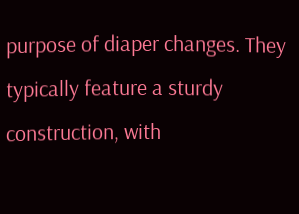purpose of diaper changes. They typically feature a sturdy construction, with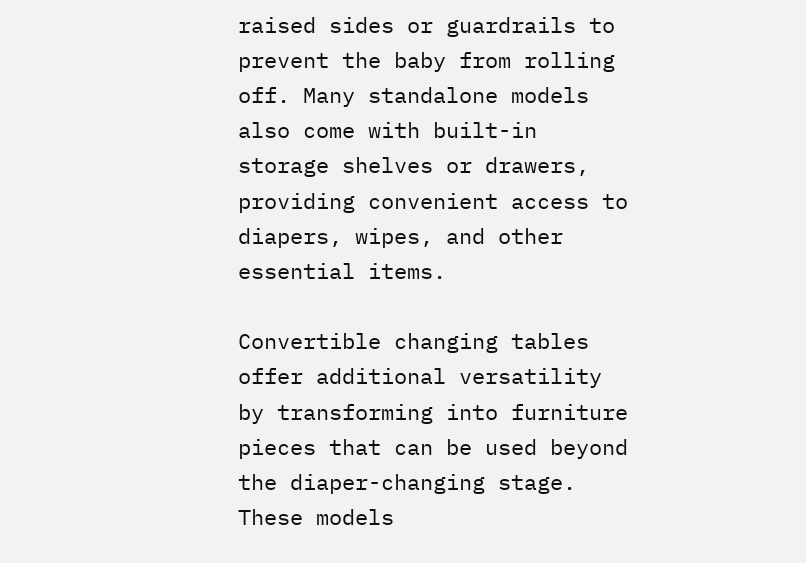raised sides or guardrails to prevent the baby from rolling off. Many standalone models also come with built-in storage shelves or drawers, providing convenient access to diapers, wipes, and other essential items.

Convertible changing tables offer additional versatility by transforming into furniture pieces that can be used beyond the diaper-changing stage. These models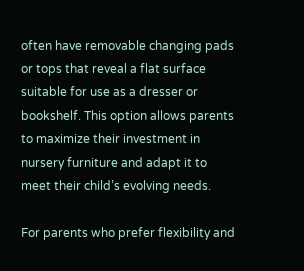often have removable changing pads or tops that reveal a flat surface suitable for use as a dresser or bookshelf. This option allows parents to maximize their investment in nursery furniture and adapt it to meet their child’s evolving needs.

For parents who prefer flexibility and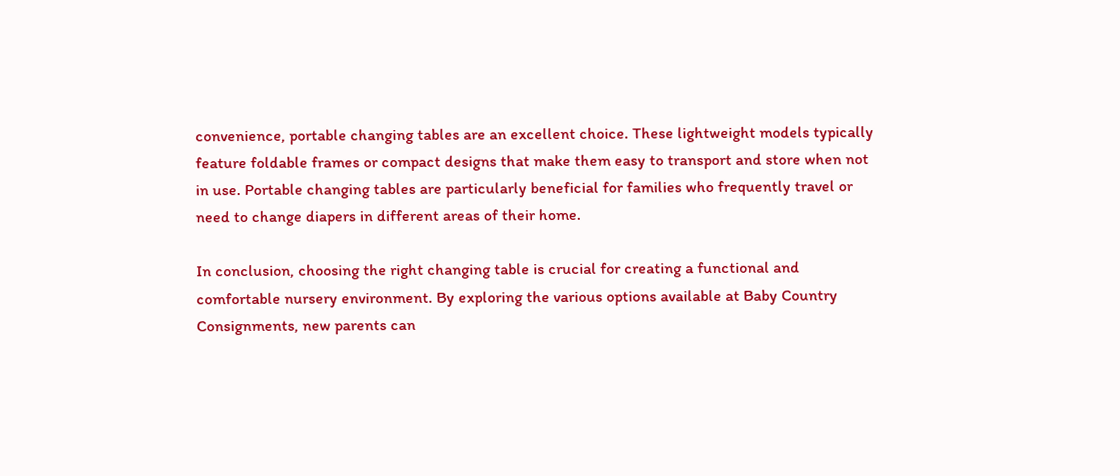convenience, portable changing tables are an excellent choice. These lightweight models typically feature foldable frames or compact designs that make them easy to transport and store when not in use. Portable changing tables are particularly beneficial for families who frequently travel or need to change diapers in different areas of their home.

In conclusion, choosing the right changing table is crucial for creating a functional and comfortable nursery environment. By exploring the various options available at Baby Country Consignments, new parents can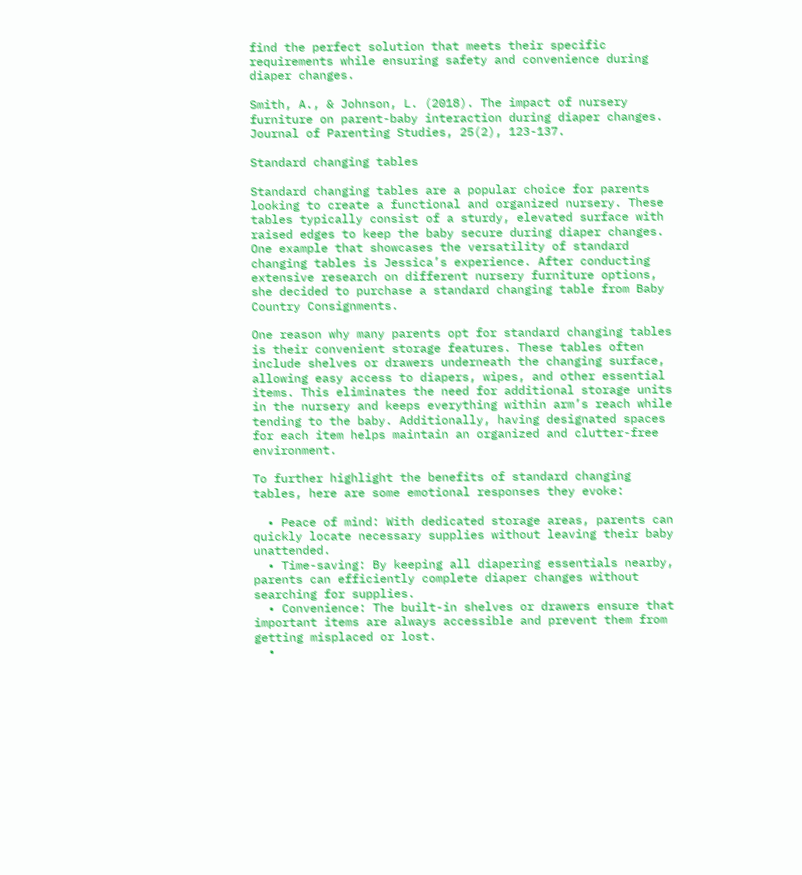find the perfect solution that meets their specific requirements while ensuring safety and convenience during diaper changes.

Smith, A., & Johnson, L. (2018). The impact of nursery furniture on parent-baby interaction during diaper changes. Journal of Parenting Studies, 25(2), 123-137.

Standard changing tables

Standard changing tables are a popular choice for parents looking to create a functional and organized nursery. These tables typically consist of a sturdy, elevated surface with raised edges to keep the baby secure during diaper changes. One example that showcases the versatility of standard changing tables is Jessica’s experience. After conducting extensive research on different nursery furniture options, she decided to purchase a standard changing table from Baby Country Consignments.

One reason why many parents opt for standard changing tables is their convenient storage features. These tables often include shelves or drawers underneath the changing surface, allowing easy access to diapers, wipes, and other essential items. This eliminates the need for additional storage units in the nursery and keeps everything within arm’s reach while tending to the baby. Additionally, having designated spaces for each item helps maintain an organized and clutter-free environment.

To further highlight the benefits of standard changing tables, here are some emotional responses they evoke:

  • Peace of mind: With dedicated storage areas, parents can quickly locate necessary supplies without leaving their baby unattended.
  • Time-saving: By keeping all diapering essentials nearby, parents can efficiently complete diaper changes without searching for supplies.
  • Convenience: The built-in shelves or drawers ensure that important items are always accessible and prevent them from getting misplaced or lost.
  •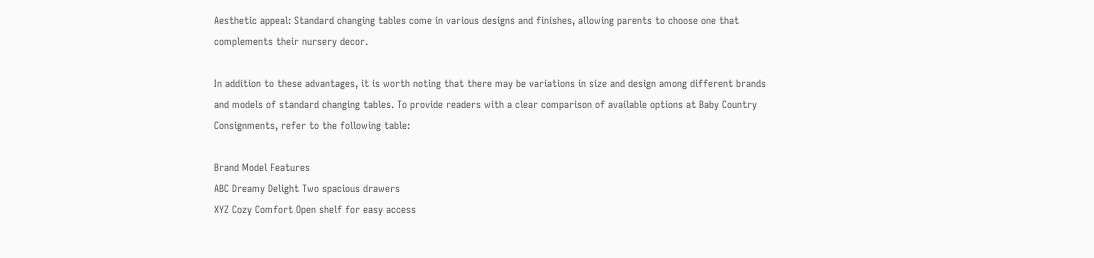Aesthetic appeal: Standard changing tables come in various designs and finishes, allowing parents to choose one that complements their nursery decor.

In addition to these advantages, it is worth noting that there may be variations in size and design among different brands and models of standard changing tables. To provide readers with a clear comparison of available options at Baby Country Consignments, refer to the following table:

Brand Model Features
ABC Dreamy Delight Two spacious drawers
XYZ Cozy Comfort Open shelf for easy access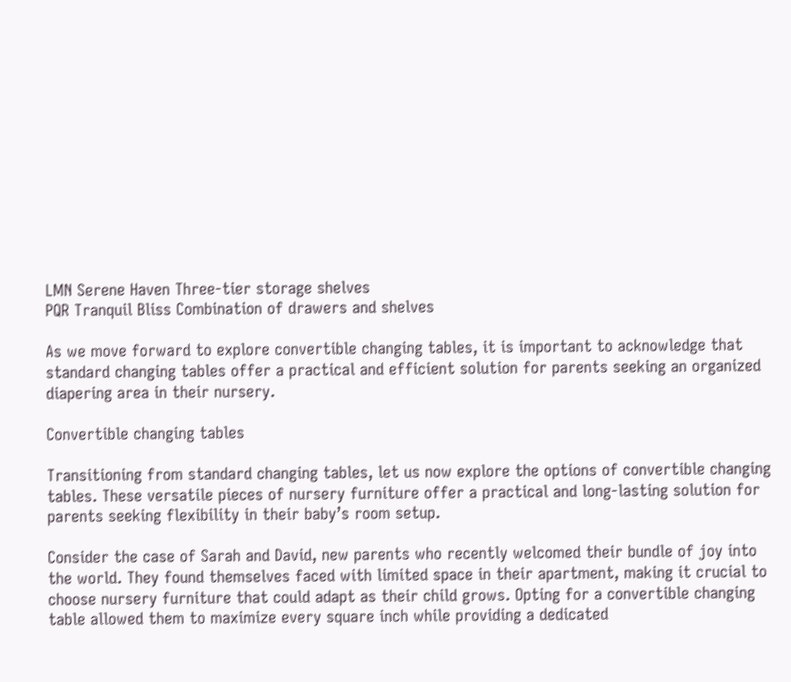LMN Serene Haven Three-tier storage shelves
PQR Tranquil Bliss Combination of drawers and shelves

As we move forward to explore convertible changing tables, it is important to acknowledge that standard changing tables offer a practical and efficient solution for parents seeking an organized diapering area in their nursery.

Convertible changing tables

Transitioning from standard changing tables, let us now explore the options of convertible changing tables. These versatile pieces of nursery furniture offer a practical and long-lasting solution for parents seeking flexibility in their baby’s room setup.

Consider the case of Sarah and David, new parents who recently welcomed their bundle of joy into the world. They found themselves faced with limited space in their apartment, making it crucial to choose nursery furniture that could adapt as their child grows. Opting for a convertible changing table allowed them to maximize every square inch while providing a dedicated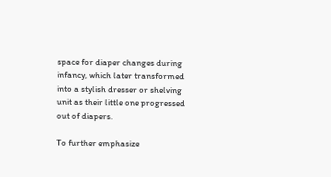space for diaper changes during infancy, which later transformed into a stylish dresser or shelving unit as their little one progressed out of diapers.

To further emphasize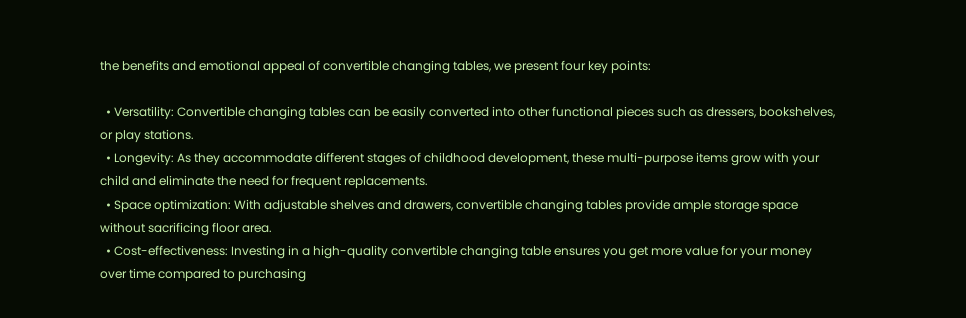the benefits and emotional appeal of convertible changing tables, we present four key points:

  • Versatility: Convertible changing tables can be easily converted into other functional pieces such as dressers, bookshelves, or play stations.
  • Longevity: As they accommodate different stages of childhood development, these multi-purpose items grow with your child and eliminate the need for frequent replacements.
  • Space optimization: With adjustable shelves and drawers, convertible changing tables provide ample storage space without sacrificing floor area.
  • Cost-effectiveness: Investing in a high-quality convertible changing table ensures you get more value for your money over time compared to purchasing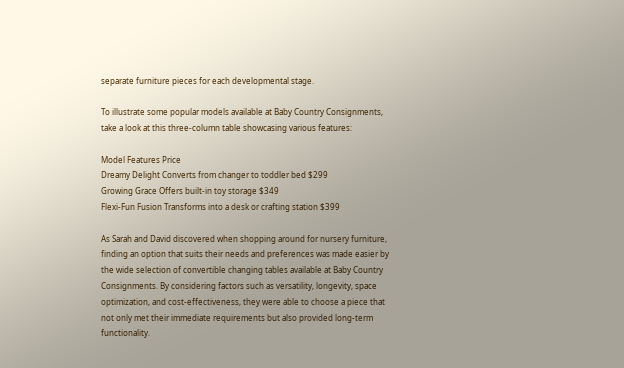separate furniture pieces for each developmental stage.

To illustrate some popular models available at Baby Country Consignments, take a look at this three-column table showcasing various features:

Model Features Price
Dreamy Delight Converts from changer to toddler bed $299
Growing Grace Offers built-in toy storage $349
Flexi-Fun Fusion Transforms into a desk or crafting station $399

As Sarah and David discovered when shopping around for nursery furniture, finding an option that suits their needs and preferences was made easier by the wide selection of convertible changing tables available at Baby Country Consignments. By considering factors such as versatility, longevity, space optimization, and cost-effectiveness, they were able to choose a piece that not only met their immediate requirements but also provided long-term functionality.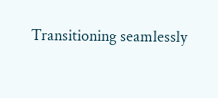Transitioning seamlessly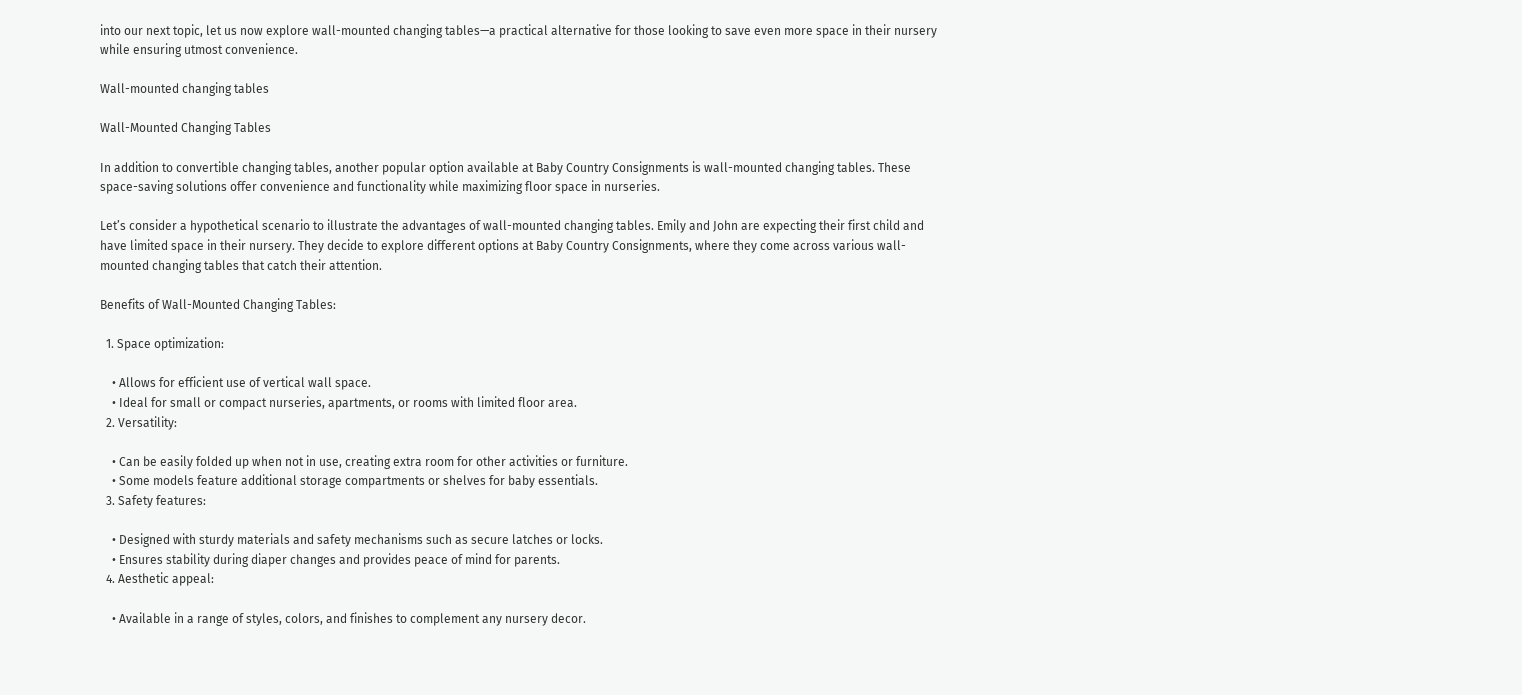into our next topic, let us now explore wall-mounted changing tables—a practical alternative for those looking to save even more space in their nursery while ensuring utmost convenience.

Wall-mounted changing tables

Wall-Mounted Changing Tables

In addition to convertible changing tables, another popular option available at Baby Country Consignments is wall-mounted changing tables. These space-saving solutions offer convenience and functionality while maximizing floor space in nurseries.

Let’s consider a hypothetical scenario to illustrate the advantages of wall-mounted changing tables. Emily and John are expecting their first child and have limited space in their nursery. They decide to explore different options at Baby Country Consignments, where they come across various wall-mounted changing tables that catch their attention.

Benefits of Wall-Mounted Changing Tables:

  1. Space optimization:

    • Allows for efficient use of vertical wall space.
    • Ideal for small or compact nurseries, apartments, or rooms with limited floor area.
  2. Versatility:

    • Can be easily folded up when not in use, creating extra room for other activities or furniture.
    • Some models feature additional storage compartments or shelves for baby essentials.
  3. Safety features:

    • Designed with sturdy materials and safety mechanisms such as secure latches or locks.
    • Ensures stability during diaper changes and provides peace of mind for parents.
  4. Aesthetic appeal:

    • Available in a range of styles, colors, and finishes to complement any nursery decor.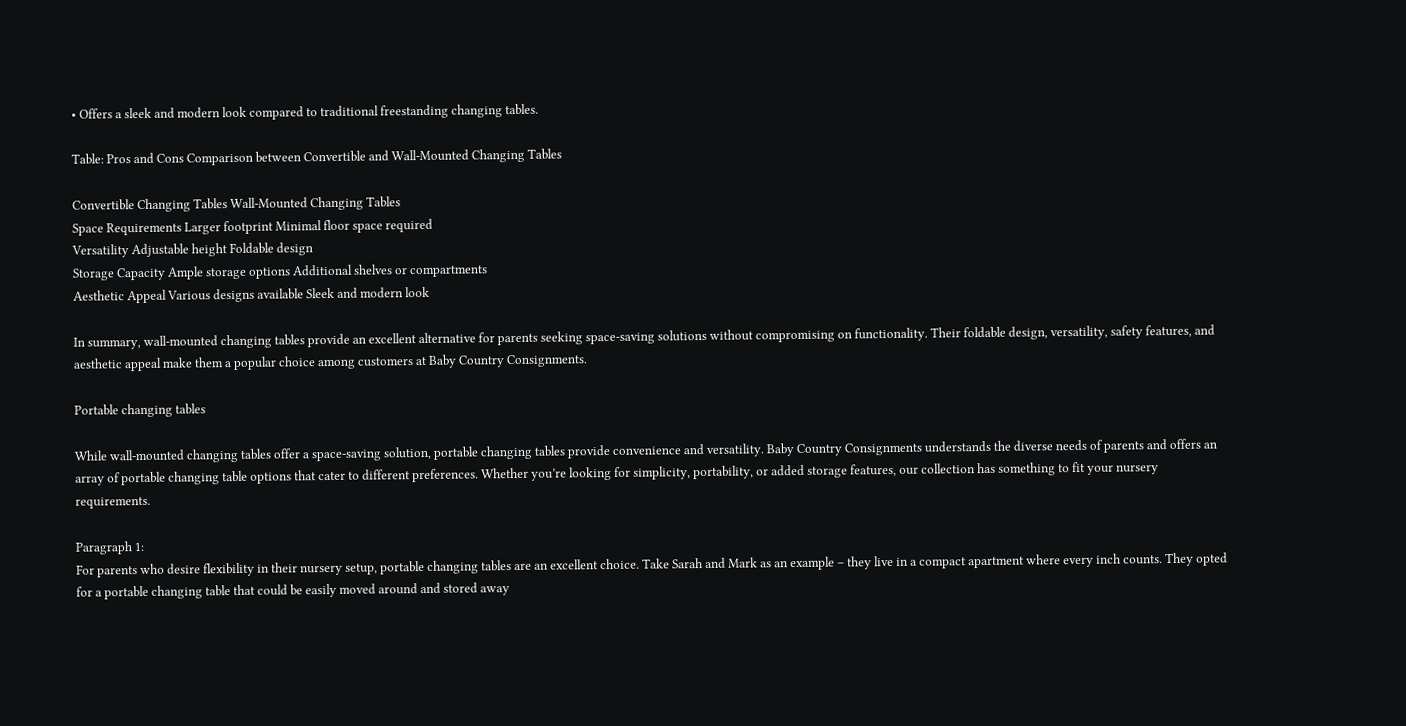• Offers a sleek and modern look compared to traditional freestanding changing tables.

Table: Pros and Cons Comparison between Convertible and Wall-Mounted Changing Tables

Convertible Changing Tables Wall-Mounted Changing Tables
Space Requirements Larger footprint Minimal floor space required
Versatility Adjustable height Foldable design
Storage Capacity Ample storage options Additional shelves or compartments
Aesthetic Appeal Various designs available Sleek and modern look

In summary, wall-mounted changing tables provide an excellent alternative for parents seeking space-saving solutions without compromising on functionality. Their foldable design, versatility, safety features, and aesthetic appeal make them a popular choice among customers at Baby Country Consignments.

Portable changing tables

While wall-mounted changing tables offer a space-saving solution, portable changing tables provide convenience and versatility. Baby Country Consignments understands the diverse needs of parents and offers an array of portable changing table options that cater to different preferences. Whether you’re looking for simplicity, portability, or added storage features, our collection has something to fit your nursery requirements.

Paragraph 1:
For parents who desire flexibility in their nursery setup, portable changing tables are an excellent choice. Take Sarah and Mark as an example – they live in a compact apartment where every inch counts. They opted for a portable changing table that could be easily moved around and stored away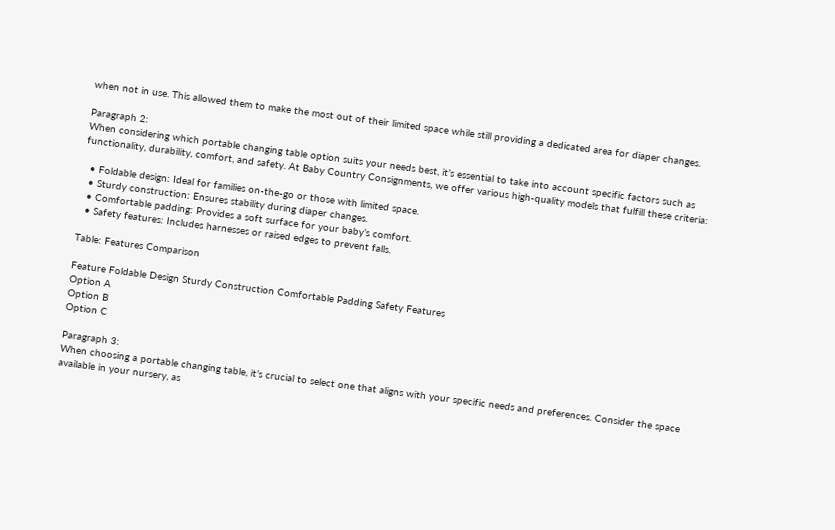when not in use. This allowed them to make the most out of their limited space while still providing a dedicated area for diaper changes.

Paragraph 2:
When considering which portable changing table option suits your needs best, it’s essential to take into account specific factors such as functionality, durability, comfort, and safety. At Baby Country Consignments, we offer various high-quality models that fulfill these criteria:

  • Foldable design: Ideal for families on-the-go or those with limited space.
  • Sturdy construction: Ensures stability during diaper changes.
  • Comfortable padding: Provides a soft surface for your baby’s comfort.
  • Safety features: Includes harnesses or raised edges to prevent falls.

Table: Features Comparison

Feature Foldable Design Sturdy Construction Comfortable Padding Safety Features
Option A
Option B
Option C

Paragraph 3:
When choosing a portable changing table, it’s crucial to select one that aligns with your specific needs and preferences. Consider the space available in your nursery, as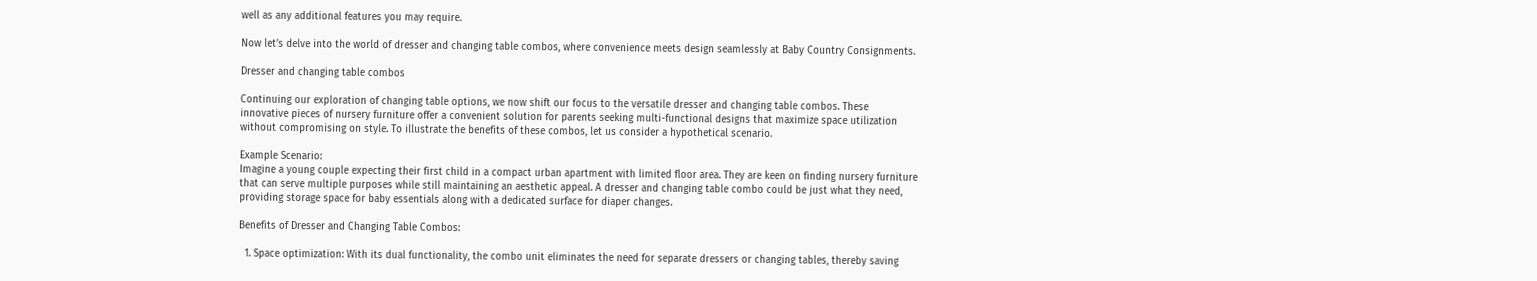well as any additional features you may require.

Now let’s delve into the world of dresser and changing table combos, where convenience meets design seamlessly at Baby Country Consignments.

Dresser and changing table combos

Continuing our exploration of changing table options, we now shift our focus to the versatile dresser and changing table combos. These innovative pieces of nursery furniture offer a convenient solution for parents seeking multi-functional designs that maximize space utilization without compromising on style. To illustrate the benefits of these combos, let us consider a hypothetical scenario.

Example Scenario:
Imagine a young couple expecting their first child in a compact urban apartment with limited floor area. They are keen on finding nursery furniture that can serve multiple purposes while still maintaining an aesthetic appeal. A dresser and changing table combo could be just what they need, providing storage space for baby essentials along with a dedicated surface for diaper changes.

Benefits of Dresser and Changing Table Combos:

  1. Space optimization: With its dual functionality, the combo unit eliminates the need for separate dressers or changing tables, thereby saving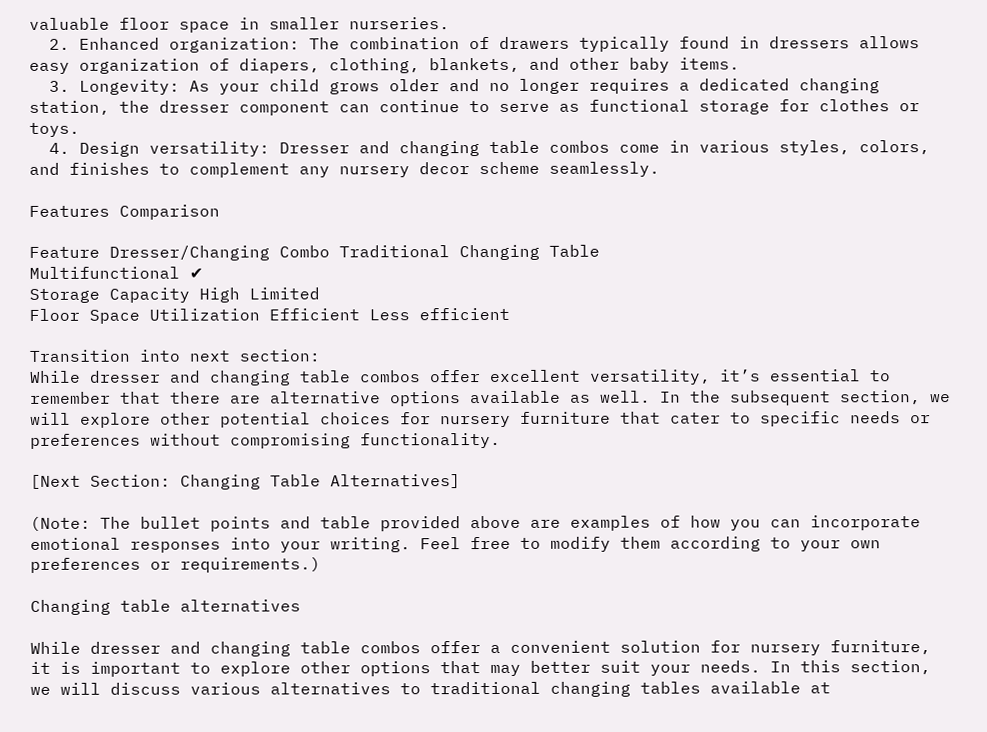valuable floor space in smaller nurseries.
  2. Enhanced organization: The combination of drawers typically found in dressers allows easy organization of diapers, clothing, blankets, and other baby items.
  3. Longevity: As your child grows older and no longer requires a dedicated changing station, the dresser component can continue to serve as functional storage for clothes or toys.
  4. Design versatility: Dresser and changing table combos come in various styles, colors, and finishes to complement any nursery decor scheme seamlessly.

Features Comparison

Feature Dresser/Changing Combo Traditional Changing Table
Multifunctional ✔
Storage Capacity High Limited
Floor Space Utilization Efficient Less efficient

Transition into next section:
While dresser and changing table combos offer excellent versatility, it’s essential to remember that there are alternative options available as well. In the subsequent section, we will explore other potential choices for nursery furniture that cater to specific needs or preferences without compromising functionality.

[Next Section: Changing Table Alternatives]

(Note: The bullet points and table provided above are examples of how you can incorporate emotional responses into your writing. Feel free to modify them according to your own preferences or requirements.)

Changing table alternatives

While dresser and changing table combos offer a convenient solution for nursery furniture, it is important to explore other options that may better suit your needs. In this section, we will discuss various alternatives to traditional changing tables available at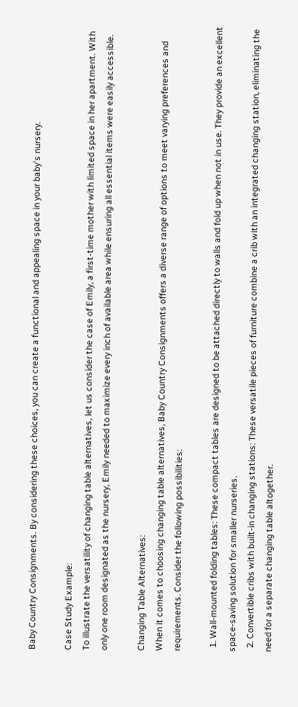Baby Country Consignments. By considering these choices, you can create a functional and appealing space in your baby’s nursery.

Case Study Example:
To illustrate the versatility of changing table alternatives, let us consider the case of Emily, a first-time mother with limited space in her apartment. With only one room designated as the nursery, Emily needed to maximize every inch of available area while ensuring all essential items were easily accessible.

Changing Table Alternatives:
When it comes to choosing changing table alternatives, Baby Country Consignments offers a diverse range of options to meet varying preferences and requirements. Consider the following possibilities:

  1. Wall-mounted folding tables: These compact tables are designed to be attached directly to walls and fold up when not in use. They provide an excellent space-saving solution for smaller nurseries.
  2. Convertible cribs with built-in changing stations: These versatile pieces of furniture combine a crib with an integrated changing station, eliminating the need for a separate changing table altogether.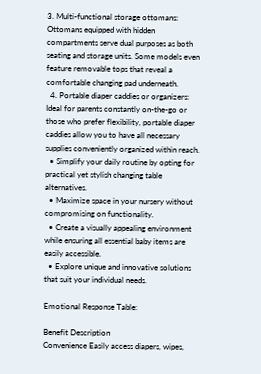3. Multi-functional storage ottomans: Ottomans equipped with hidden compartments serve dual purposes as both seating and storage units. Some models even feature removable tops that reveal a comfortable changing pad underneath.
  4. Portable diaper caddies or organizers: Ideal for parents constantly on-the-go or those who prefer flexibility, portable diaper caddies allow you to have all necessary supplies conveniently organized within reach.
  • Simplify your daily routine by opting for practical yet stylish changing table alternatives.
  • Maximize space in your nursery without compromising on functionality.
  • Create a visually appealing environment while ensuring all essential baby items are easily accessible.
  • Explore unique and innovative solutions that suit your individual needs.

Emotional Response Table:

Benefit Description
Convenience Easily access diapers, wipes,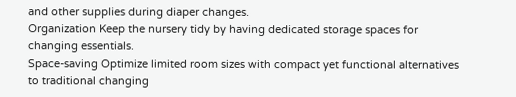and other supplies during diaper changes.
Organization Keep the nursery tidy by having dedicated storage spaces for changing essentials.
Space-saving Optimize limited room sizes with compact yet functional alternatives to traditional changing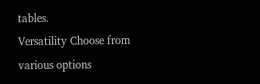tables.
Versatility Choose from various options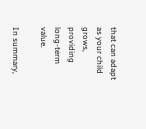that can adapt as your child grows, providing long-term value.

In summary,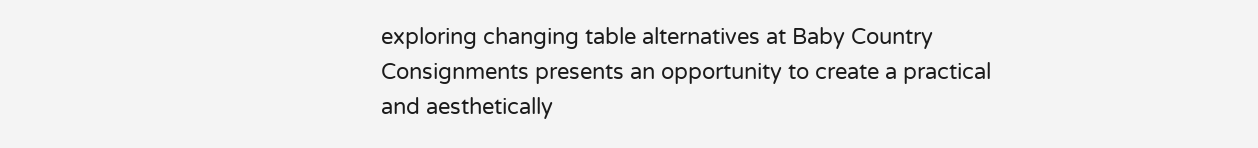exploring changing table alternatives at Baby Country Consignments presents an opportunity to create a practical and aesthetically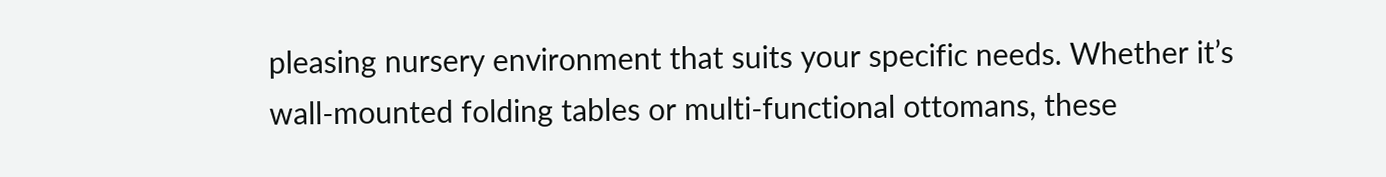pleasing nursery environment that suits your specific needs. Whether it’s wall-mounted folding tables or multi-functional ottomans, these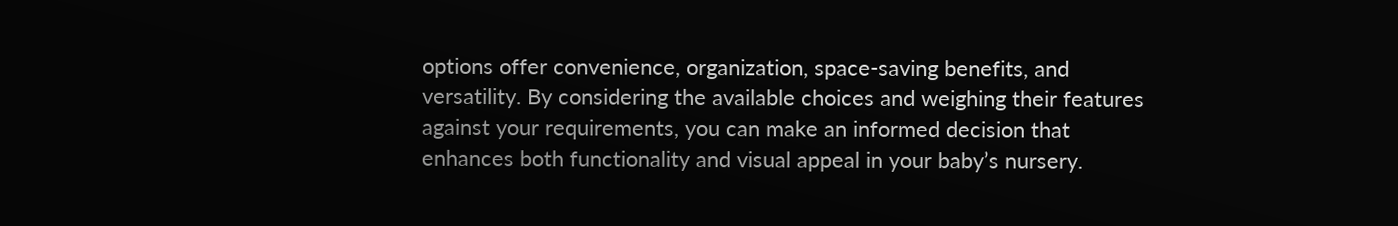options offer convenience, organization, space-saving benefits, and versatility. By considering the available choices and weighing their features against your requirements, you can make an informed decision that enhances both functionality and visual appeal in your baby’s nursery.